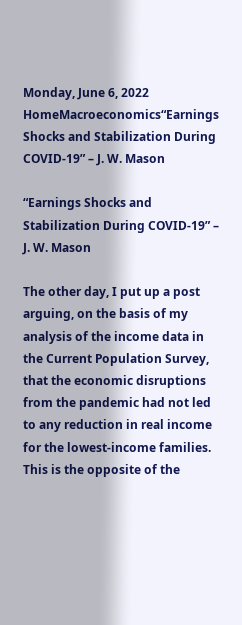Monday, June 6, 2022
HomeMacroeconomics“Earnings Shocks and Stabilization During COVID-19” – J. W. Mason

“Earnings Shocks and Stabilization During COVID-19” – J. W. Mason

The other day, I put up a post arguing, on the basis of my analysis of the income data in the Current Population Survey, that the economic disruptions from the pandemic had not led to any reduction in real income for the lowest-income families. This is the opposite of the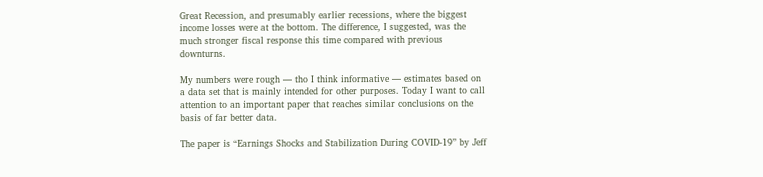Great Recession, and presumably earlier recessions, where the biggest income losses were at the bottom. The difference, I suggested, was the much stronger fiscal response this time compared with previous downturns.

My numbers were rough — tho I think informative — estimates based on a data set that is mainly intended for other purposes. Today I want to call attention to an important paper that reaches similar conclusions on the basis of far better data.

The paper is “Earnings Shocks and Stabilization During COVID-19” by Jeff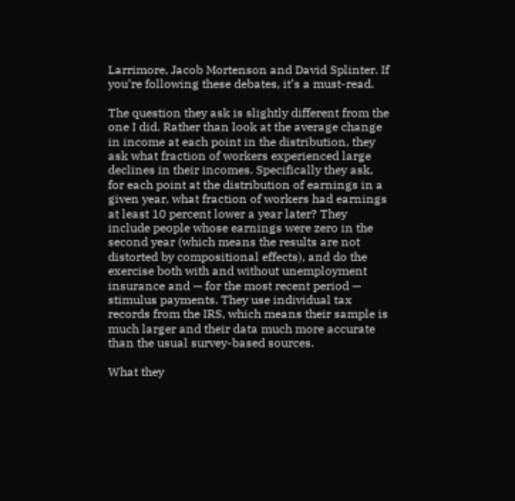Larrimore, Jacob Mortenson and David Splinter. If you’re following these debates, it’s a must-read.

The question they ask is slightly different from the one I did. Rather than look at the average change in income at each point in the distribution, they ask what fraction of workers experienced large declines in their incomes. Specifically they ask, for each point at the distribution of earnings in a given year, what fraction of workers had earnings at least 10 percent lower a year later? They include people whose earnings were zero in the second year (which means the results are not distorted by compositional effects), and do the exercise both with and without unemployment insurance and — for the most recent period — stimulus payments. They use individual tax records from the IRS, which means their sample is much larger and their data much more accurate than the usual survey-based sources.

What they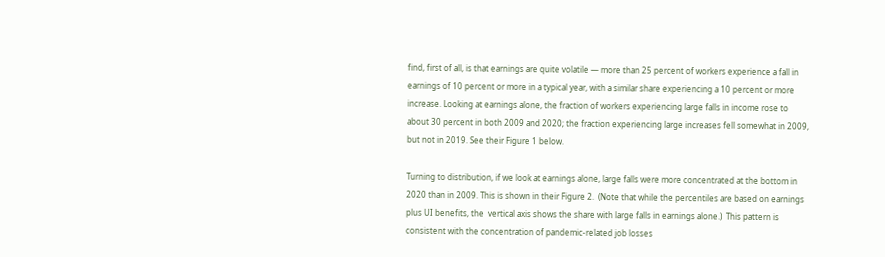find, first of all, is that earnings are quite volatile — more than 25 percent of workers experience a fall in earnings of 10 percent or more in a typical year, with a similar share experiencing a 10 percent or more increase. Looking at earnings alone, the fraction of workers experiencing large falls in income rose to about 30 percent in both 2009 and 2020; the fraction experiencing large increases fell somewhat in 2009, but not in 2019. See their Figure 1 below.

Turning to distribution, if we look at earnings alone, large falls were more concentrated at the bottom in 2020 than in 2009. This is shown in their Figure 2.  (Note that while the percentiles are based on earnings plus UI benefits, the  vertical axis shows the share with large falls in earnings alone.)  This pattern is consistent with the concentration of pandemic-related job losses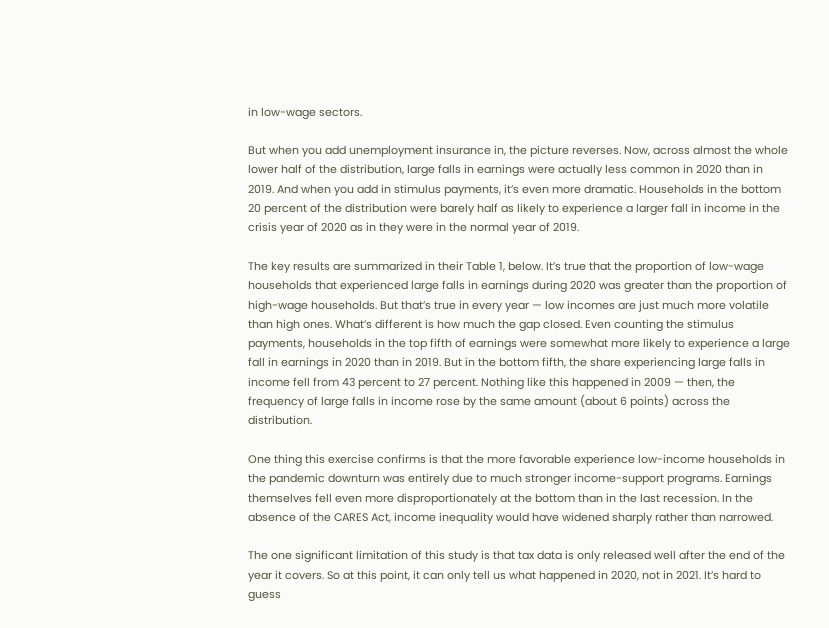in low-wage sectors.

But when you add unemployment insurance in, the picture reverses. Now, across almost the whole lower half of the distribution, large falls in earnings were actually less common in 2020 than in 2019. And when you add in stimulus payments, it’s even more dramatic. Households in the bottom 20 percent of the distribution were barely half as likely to experience a larger fall in income in the crisis year of 2020 as in they were in the normal year of 2019.

The key results are summarized in their Table 1, below. It’s true that the proportion of low-wage households that experienced large falls in earnings during 2020 was greater than the proportion of high-wage households. But that’s true in every year — low incomes are just much more volatile than high ones. What’s different is how much the gap closed. Even counting the stimulus payments, households in the top fifth of earnings were somewhat more likely to experience a large fall in earnings in 2020 than in 2019. But in the bottom fifth, the share experiencing large falls in income fell from 43 percent to 27 percent. Nothing like this happened in 2009 — then, the frequency of large falls in income rose by the same amount (about 6 points) across the distribution.

One thing this exercise confirms is that the more favorable experience low-income households in the pandemic downturn was entirely due to much stronger income-support programs. Earnings themselves fell even more disproportionately at the bottom than in the last recession. In the absence of the CARES Act, income inequality would have widened sharply rather than narrowed.

The one significant limitation of this study is that tax data is only released well after the end of the year it covers. So at this point, it can only tell us what happened in 2020, not in 2021. It’s hard to guess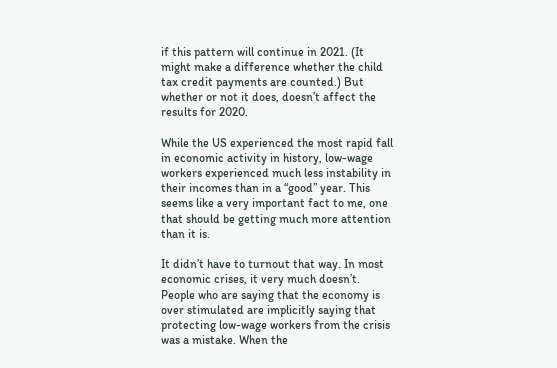if this pattern will continue in 2021. (It might make a difference whether the child tax credit payments are counted.) But whether or not it does, doesn’t affect the results for 2020.

While the US experienced the most rapid fall in economic activity in history, low-wage workers experienced much less instability in their incomes than in a “good” year. This seems like a very important fact to me, one that should be getting much more attention than it is.

It didn’t have to turnout that way. In most economic crises, it very much doesn’t. People who are saying that the economy is over stimulated are implicitly saying that protecting low-wage workers from the crisis was a mistake. When the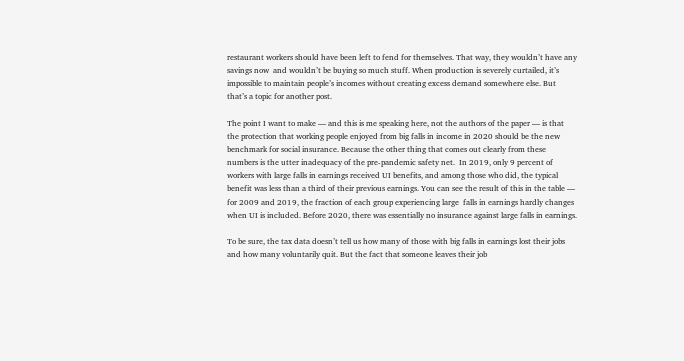restaurant workers should have been left to fend for themselves. That way, they wouldn’t have any savings now  and wouldn’t be buying so much stuff. When production is severely curtailed, it’s impossible to maintain people’s incomes without creating excess demand somewhere else. But that’s a topic for another post.

The point I want to make — and this is me speaking here, not the authors of the paper — is that the protection that working people enjoyed from big falls in income in 2020 should be the new benchmark for social insurance. Because the other thing that comes out clearly from these numbers is the utter inadequacy of the pre-pandemic safety net.  In 2019, only 9 percent of workers with large falls in earnings received UI benefits, and among those who did, the typical benefit was less than a third of their previous earnings. You can see the result of this in the table — for 2009 and 2019, the fraction of each group experiencing large  falls in earnings hardly changes when UI is included. Before 2020, there was essentially no insurance against large falls in earnings.

To be sure, the tax data doesn’t tell us how many of those with big falls in earnings lost their jobs and how many voluntarily quit. But the fact that someone leaves their job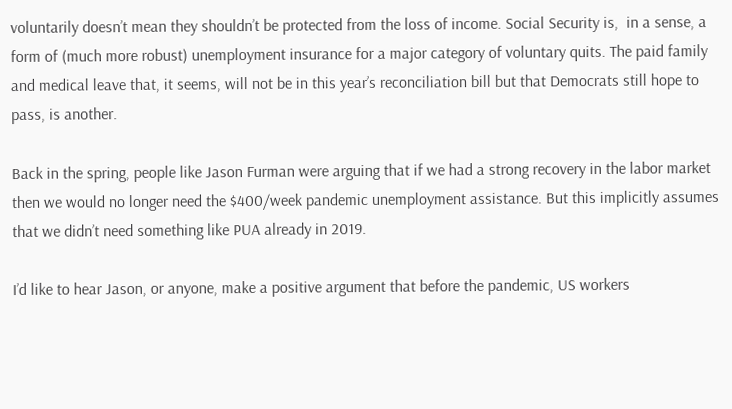voluntarily doesn’t mean they shouldn’t be protected from the loss of income. Social Security is,  in a sense, a form of (much more robust) unemployment insurance for a major category of voluntary quits. The paid family and medical leave that, it seems, will not be in this year’s reconciliation bill but that Democrats still hope to pass, is another.

Back in the spring, people like Jason Furman were arguing that if we had a strong recovery in the labor market then we would no longer need the $400/week pandemic unemployment assistance. But this implicitly assumes that we didn’t need something like PUA already in 2019.

I’d like to hear Jason, or anyone, make a positive argument that before the pandemic, US workers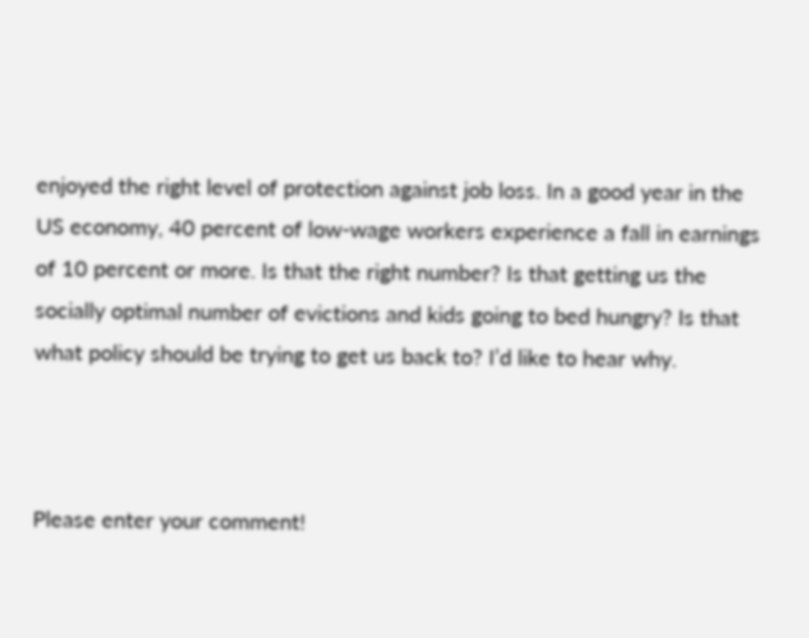enjoyed the right level of protection against job loss. In a good year in the US economy, 40 percent of low-wage workers experience a fall in earnings of 10 percent or more. Is that the right number? Is that getting us the socially optimal number of evictions and kids going to bed hungry? Is that what policy should be trying to get us back to? I’d like to hear why.



Please enter your comment!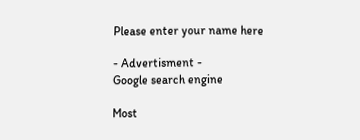Please enter your name here

- Advertisment -
Google search engine

Most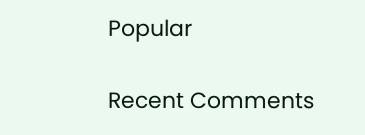Popular

Recent Comments